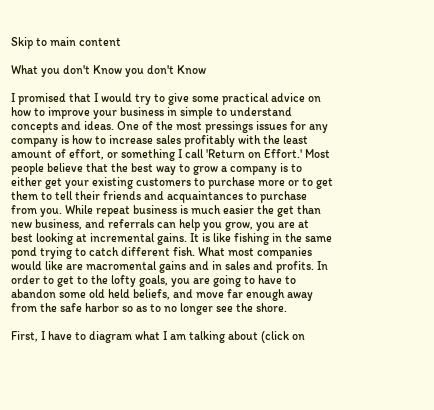Skip to main content

What you don't Know you don't Know

I promised that I would try to give some practical advice on how to improve your business in simple to understand concepts and ideas. One of the most pressings issues for any company is how to increase sales profitably with the least amount of effort, or something I call 'Return on Effort.' Most people believe that the best way to grow a company is to either get your existing customers to purchase more or to get them to tell their friends and acquaintances to purchase from you. While repeat business is much easier the get than new business, and referrals can help you grow, you are at best looking at incremental gains. It is like fishing in the same pond trying to catch different fish. What most companies would like are macromental gains and in sales and profits. In order to get to the lofty goals, you are going to have to abandon some old held beliefs, and move far enough away from the safe harbor so as to no longer see the shore.

First, I have to diagram what I am talking about (click on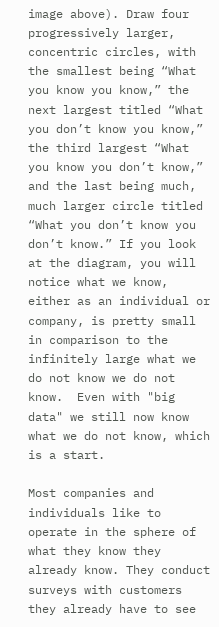image above). Draw four progressively larger, concentric circles, with the smallest being “What you know you know,” the next largest titled “What you don’t know you know,” the third largest “What you know you don’t know,” and the last being much, much larger circle titled “What you don’t know you don’t know.” If you look at the diagram, you will notice what we know, either as an individual or company, is pretty small in comparison to the infinitely large what we do not know we do not know.  Even with "big data" we still now know what we do not know, which is a start.

Most companies and individuals like to operate in the sphere of what they know they already know. They conduct surveys with customers they already have to see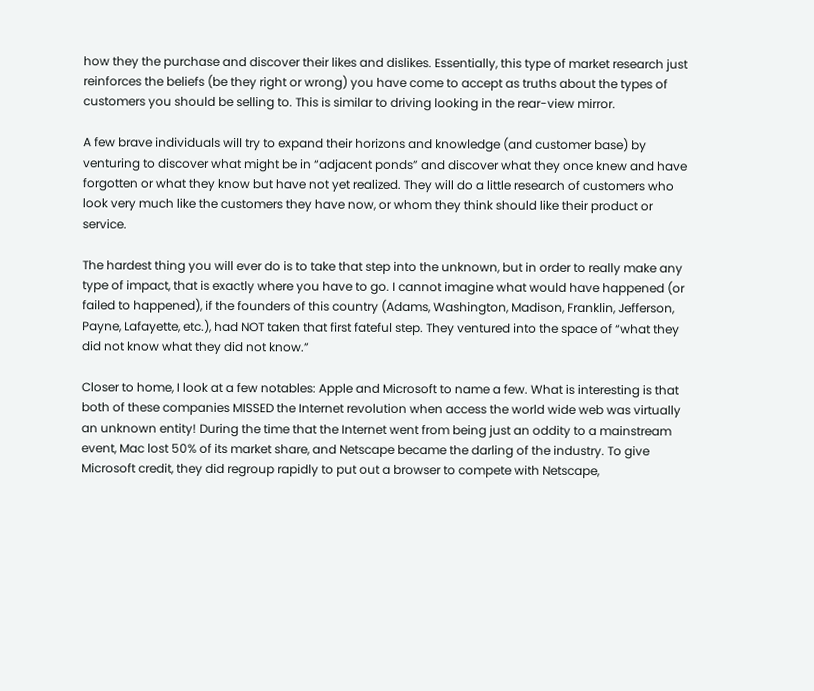how they the purchase and discover their likes and dislikes. Essentially, this type of market research just reinforces the beliefs (be they right or wrong) you have come to accept as truths about the types of customers you should be selling to. This is similar to driving looking in the rear-view mirror.

A few brave individuals will try to expand their horizons and knowledge (and customer base) by venturing to discover what might be in “adjacent ponds” and discover what they once knew and have forgotten or what they know but have not yet realized. They will do a little research of customers who look very much like the customers they have now, or whom they think should like their product or service.

The hardest thing you will ever do is to take that step into the unknown, but in order to really make any type of impact, that is exactly where you have to go. I cannot imagine what would have happened (or failed to happened), if the founders of this country (Adams, Washington, Madison, Franklin, Jefferson, Payne, Lafayette, etc.), had NOT taken that first fateful step. They ventured into the space of “what they did not know what they did not know.”

Closer to home, I look at a few notables: Apple and Microsoft to name a few. What is interesting is that both of these companies MISSED the Internet revolution when access the world wide web was virtually an unknown entity! During the time that the Internet went from being just an oddity to a mainstream event, Mac lost 50% of its market share, and Netscape became the darling of the industry. To give Microsoft credit, they did regroup rapidly to put out a browser to compete with Netscape,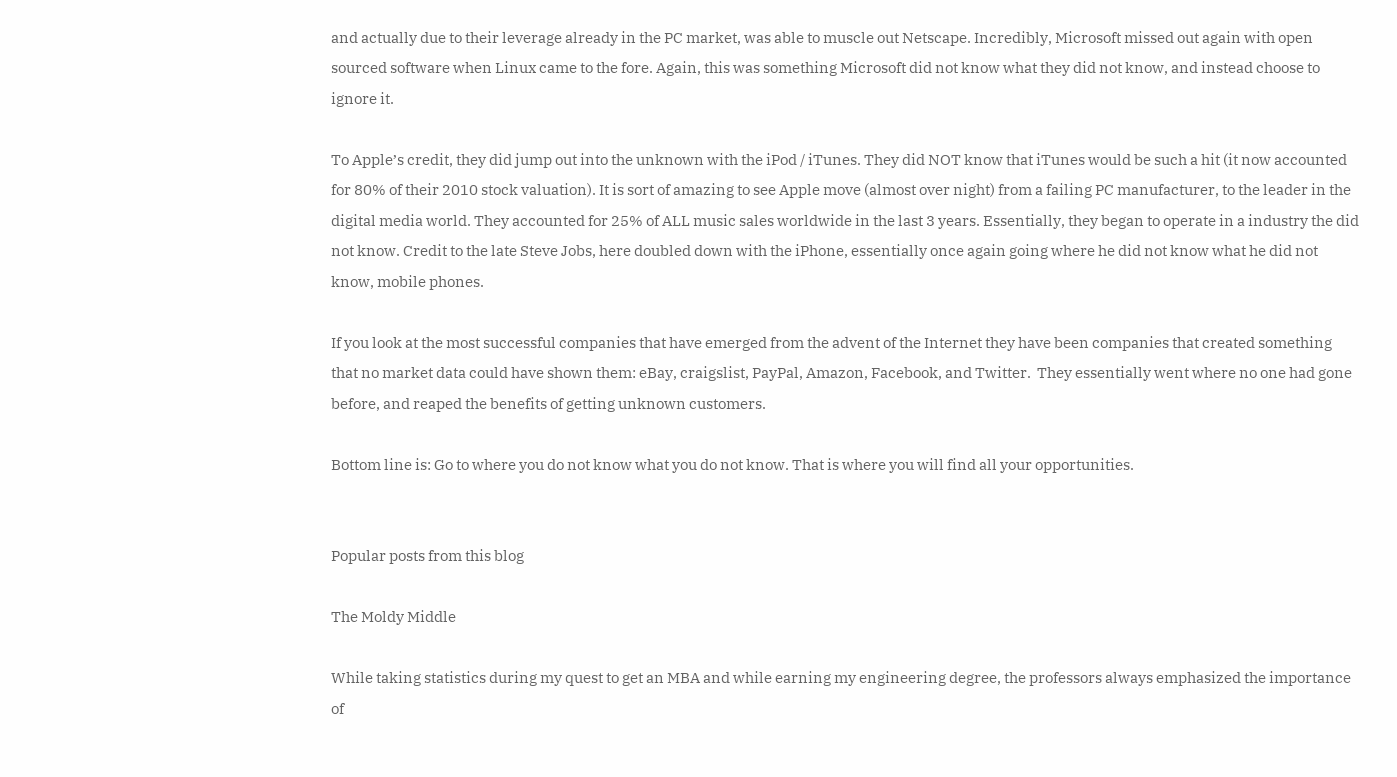and actually due to their leverage already in the PC market, was able to muscle out Netscape. Incredibly, Microsoft missed out again with open sourced software when Linux came to the fore. Again, this was something Microsoft did not know what they did not know, and instead choose to ignore it.

To Apple’s credit, they did jump out into the unknown with the iPod / iTunes. They did NOT know that iTunes would be such a hit (it now accounted for 80% of their 2010 stock valuation). It is sort of amazing to see Apple move (almost over night) from a failing PC manufacturer, to the leader in the digital media world. They accounted for 25% of ALL music sales worldwide in the last 3 years. Essentially, they began to operate in a industry the did not know. Credit to the late Steve Jobs, here doubled down with the iPhone, essentially once again going where he did not know what he did not know, mobile phones.

If you look at the most successful companies that have emerged from the advent of the Internet they have been companies that created something that no market data could have shown them: eBay, craigslist, PayPal, Amazon, Facebook, and Twitter.  They essentially went where no one had gone before, and reaped the benefits of getting unknown customers.

Bottom line is: Go to where you do not know what you do not know. That is where you will find all your opportunities.


Popular posts from this blog

The Moldy Middle

While taking statistics during my quest to get an MBA and while earning my engineering degree, the professors always emphasized the importance of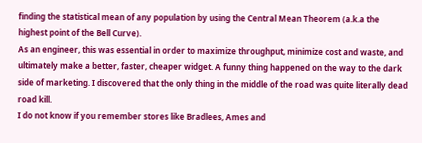finding the statistical mean of any population by using the Central Mean Theorem (a.k.a the highest point of the Bell Curve).
As an engineer, this was essential in order to maximize throughput, minimize cost and waste, and ultimately make a better, faster, cheaper widget. A funny thing happened on the way to the dark side of marketing. I discovered that the only thing in the middle of the road was quite literally dead road kill.
I do not know if you remember stores like Bradlees, Ames and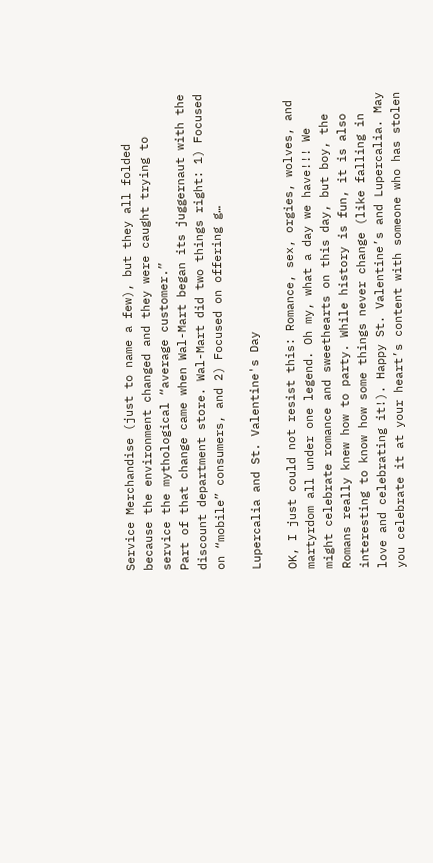Service Merchandise (just to name a few), but they all folded because the environment changed and they were caught trying to service the mythological “average customer.”
Part of that change came when Wal-Mart began its juggernaut with the discount department store. Wal-Mart did two things right: 1) Focused on “mobile” consumers, and 2) Focused on offering g…

Lupercalia and St. Valentine's Day

OK, I just could not resist this: Romance, sex, orgies, wolves, and martyrdom all under one legend. Oh my, what a day we have!!! We might celebrate romance and sweethearts on this day, but boy, the Romans really knew how to party. While history is fun, it is also interesting to know how some things never change (like falling in love and celebrating it!). Happy St. Valentine’s and Lupercalia. May you celebrate it at your heart’s content with someone who has stolen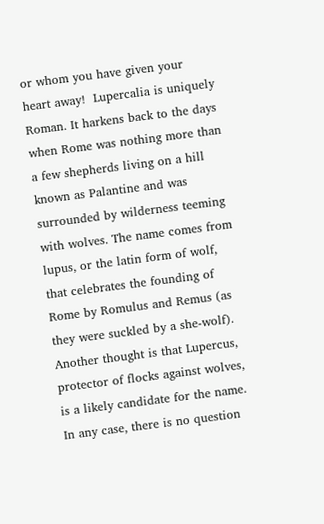or whom you have given your heart away!  Lupercalia is uniquely Roman. It harkens back to the days when Rome was nothing more than a few shepherds living on a hill known as Palantine and was surrounded by wilderness teeming with wolves. The name comes from lupus, or the latin form of wolf, that celebrates the founding of Rome by Romulus and Remus (as they were suckled by a she-wolf).
Another thought is that Lupercus, protector of flocks against wolves, is a likely candidate for the name. In any case, there is no question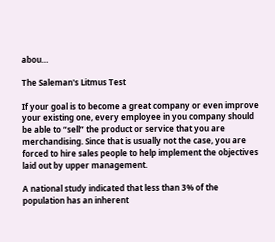abou…

The Saleman's Litmus Test

If your goal is to become a great company or even improve your existing one, every employee in you company should be able to “sell” the product or service that you are merchandising. Since that is usually not the case, you are forced to hire sales people to help implement the objectives laid out by upper management.

A national study indicated that less than 3% of the population has an inherent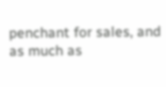penchant for sales, and as much as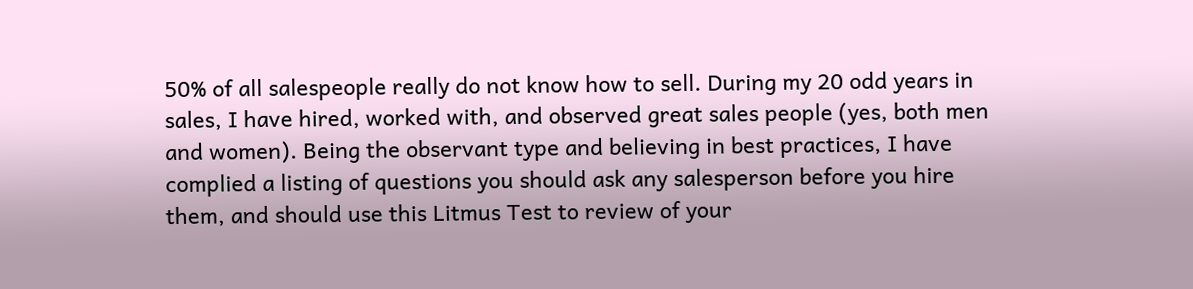50% of all salespeople really do not know how to sell. During my 20 odd years in sales, I have hired, worked with, and observed great sales people (yes, both men and women). Being the observant type and believing in best practices, I have complied a listing of questions you should ask any salesperson before you hire them, and should use this Litmus Test to review of your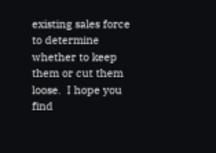existing sales force to determine whether to keep them or cut them loose.  I hope you find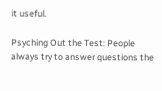it useful.

Psyching Out the Test: People always try to answer questions the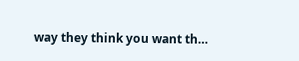way they think you want th…